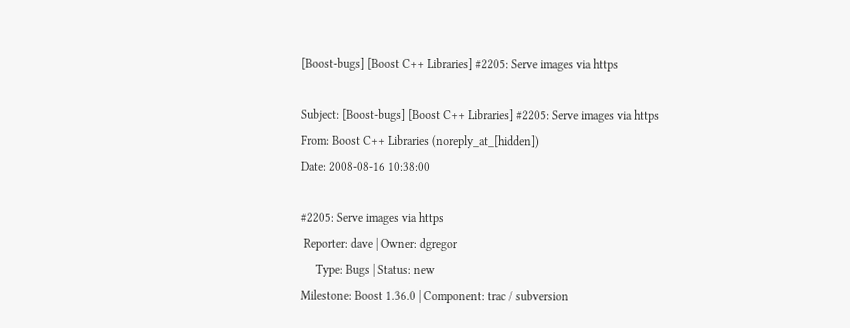[Boost-bugs] [Boost C++ Libraries] #2205: Serve images via https

Subject: [Boost-bugs] [Boost C++ Libraries] #2205: Serve images via https
From: Boost C++ Libraries (noreply_at_[hidden])
Date: 2008-08-16 10:38:00

#2205: Serve images via https
 Reporter: dave | Owner: dgregor
     Type: Bugs | Status: new
Milestone: Boost 1.36.0 | Component: trac / subversion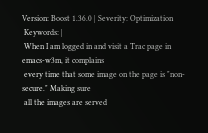Version: Boost 1.36.0 | Severity: Optimization
 Keywords: |
 When I am logged in and visit a Trac page in emacs-w3m, it complains
 every time that some image on the page is "non-secure." Making sure
 all the images are served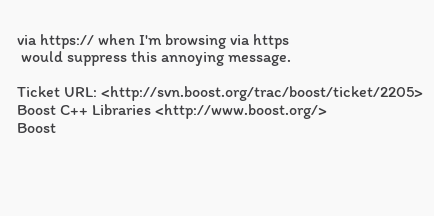via https:// when I'm browsing via https
 would suppress this annoying message.

Ticket URL: <http://svn.boost.org/trac/boost/ticket/2205>
Boost C++ Libraries <http://www.boost.org/>
Boost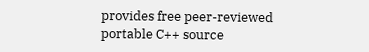provides free peer-reviewed portable C++ source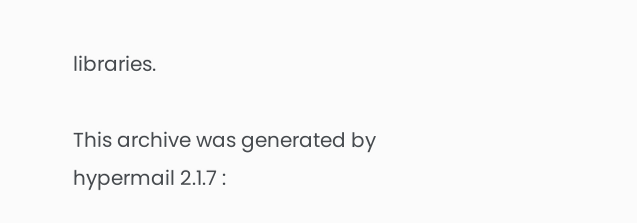libraries.

This archive was generated by hypermail 2.1.7 :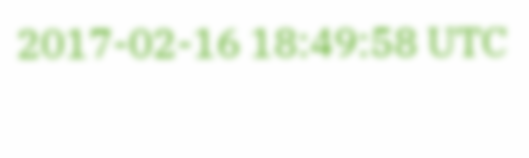2017-02-16 18:49:58 UTC